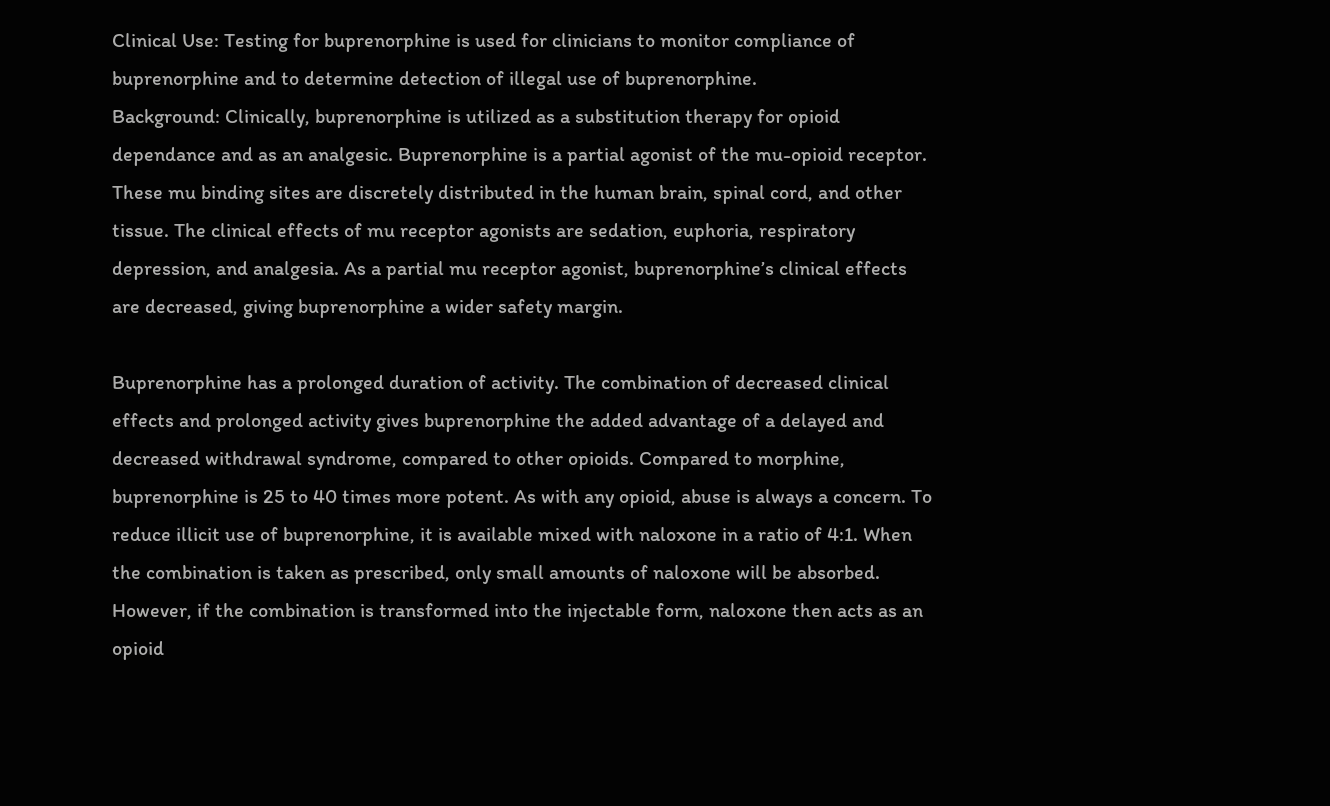Clinical Use: Testing for buprenorphine is used for clinicians to monitor compliance of buprenorphine and to determine detection of illegal use of buprenorphine.
Background: Clinically, buprenorphine is utilized as a substitution therapy for opioid dependance and as an analgesic. Buprenorphine is a partial agonist of the mu-opioid receptor. These mu binding sites are discretely distributed in the human brain, spinal cord, and other tissue. The clinical effects of mu receptor agonists are sedation, euphoria, respiratory depression, and analgesia. As a partial mu receptor agonist, buprenorphine’s clinical effects are decreased, giving buprenorphine a wider safety margin.

Buprenorphine has a prolonged duration of activity. The combination of decreased clinical effects and prolonged activity gives buprenorphine the added advantage of a delayed and decreased withdrawal syndrome, compared to other opioids. Compared to morphine, buprenorphine is 25 to 40 times more potent. As with any opioid, abuse is always a concern. To reduce illicit use of buprenorphine, it is available mixed with naloxone in a ratio of 4:1. When the combination is taken as prescribed, only small amounts of naloxone will be absorbed. However, if the combination is transformed into the injectable form, naloxone then acts as an opioid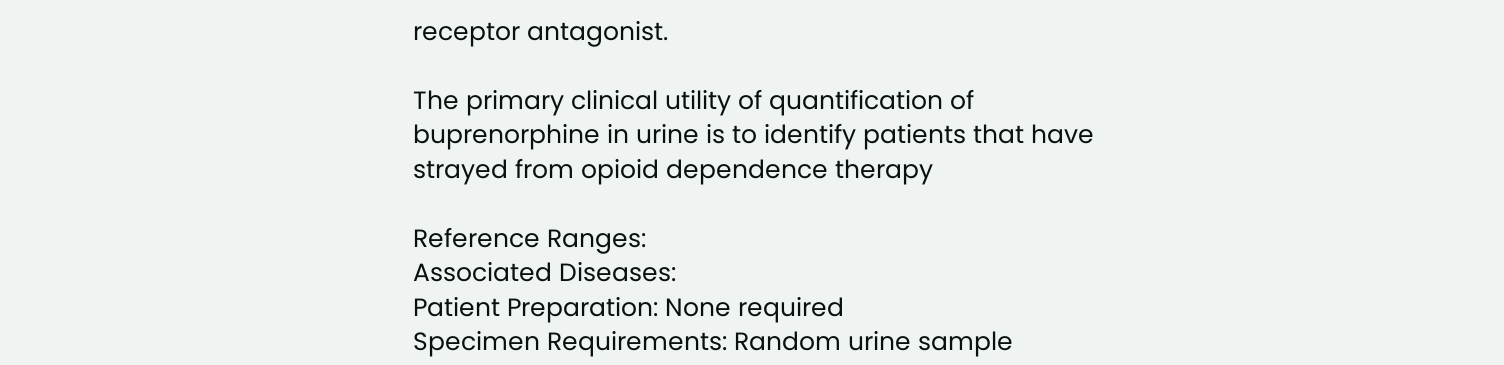receptor antagonist.

The primary clinical utility of quantification of buprenorphine in urine is to identify patients that have strayed from opioid dependence therapy

Reference Ranges:
Associated Diseases:
Patient Preparation: None required
Specimen Requirements: Random urine sample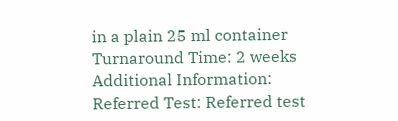in a plain 25 ml container
Turnaround Time: 2 weeks
Additional Information:
Referred Test: Referred test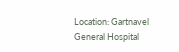Location: Gartnavel General Hospital